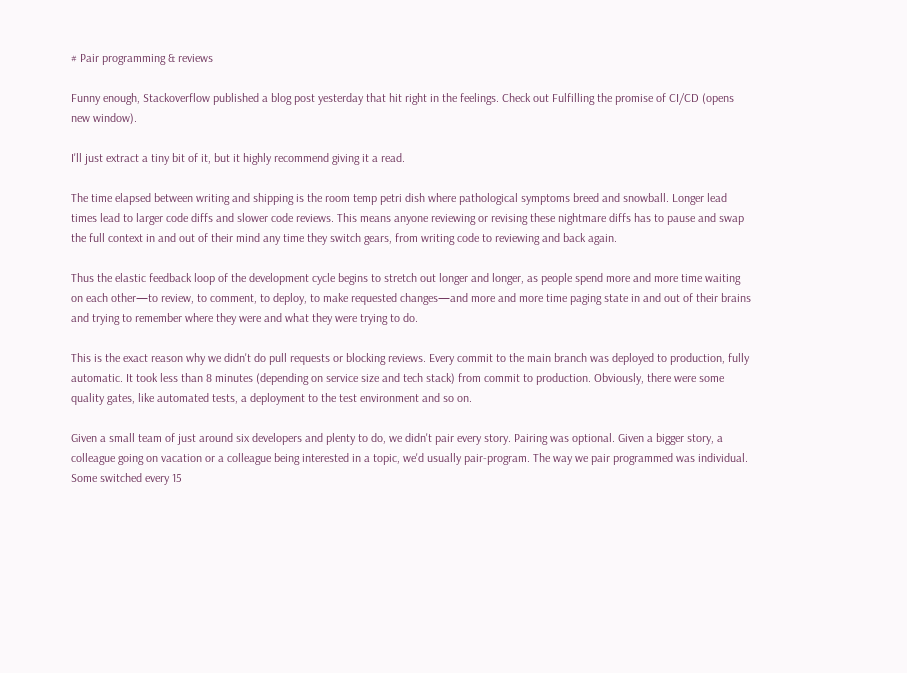# Pair programming & reviews

Funny enough, Stackoverflow published a blog post yesterday that hit right in the feelings. Check out Fulfilling the promise of CI/CD (opens new window).

I'll just extract a tiny bit of it, but it highly recommend giving it a read.

The time elapsed between writing and shipping is the room temp petri dish where pathological symptoms breed and snowball. Longer lead times lead to larger code diffs and slower code reviews. This means anyone reviewing or revising these nightmare diffs has to pause and swap the full context in and out of their mind any time they switch gears, from writing code to reviewing and back again.

Thus the elastic feedback loop of the development cycle begins to stretch out longer and longer, as people spend more and more time waiting on each other—to review, to comment, to deploy, to make requested changes—and more and more time paging state in and out of their brains and trying to remember where they were and what they were trying to do.

This is the exact reason why we didn't do pull requests or blocking reviews. Every commit to the main branch was deployed to production, fully automatic. It took less than 8 minutes (depending on service size and tech stack) from commit to production. Obviously, there were some quality gates, like automated tests, a deployment to the test environment and so on.

Given a small team of just around six developers and plenty to do, we didn't pair every story. Pairing was optional. Given a bigger story, a colleague going on vacation or a colleague being interested in a topic, we'd usually pair-program. The way we pair programmed was individual. Some switched every 15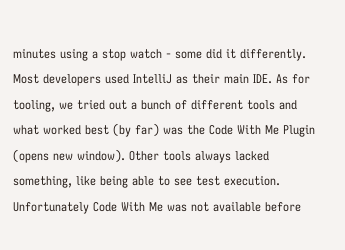minutes using a stop watch - some did it differently. Most developers used IntelliJ as their main IDE. As for tooling, we tried out a bunch of different tools and what worked best (by far) was the Code With Me Plugin (opens new window). Other tools always lacked something, like being able to see test execution. Unfortunately Code With Me was not available before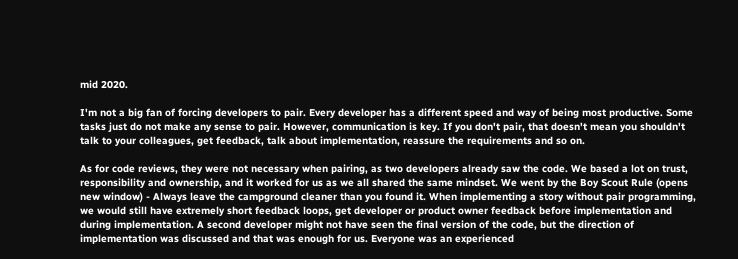mid 2020.

I'm not a big fan of forcing developers to pair. Every developer has a different speed and way of being most productive. Some tasks just do not make any sense to pair. However, communication is key. If you don't pair, that doesn't mean you shouldn't talk to your colleagues, get feedback, talk about implementation, reassure the requirements and so on.

As for code reviews, they were not necessary when pairing, as two developers already saw the code. We based a lot on trust, responsibility and ownership, and it worked for us as we all shared the same mindset. We went by the Boy Scout Rule (opens new window) - Always leave the campground cleaner than you found it. When implementing a story without pair programming, we would still have extremely short feedback loops, get developer or product owner feedback before implementation and during implementation. A second developer might not have seen the final version of the code, but the direction of implementation was discussed and that was enough for us. Everyone was an experienced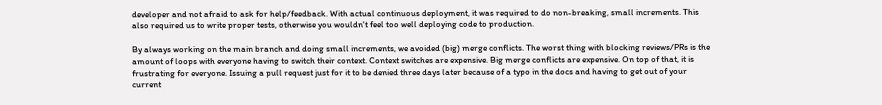developer and not afraid to ask for help/feedback. With actual continuous deployment, it was required to do non-breaking, small increments. This also required us to write proper tests, otherwise you wouldn't feel too well deploying code to production.

By always working on the main branch and doing small increments, we avoided (big) merge conflicts. The worst thing with blocking reviews/PRs is the amount of loops with everyone having to switch their context. Context switches are expensive. Big merge conflicts are expensive. On top of that, it is frustrating for everyone. Issuing a pull request just for it to be denied three days later because of a typo in the docs and having to get out of your current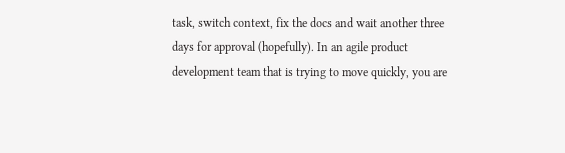task, switch context, fix the docs and wait another three days for approval (hopefully). In an agile product development team that is trying to move quickly, you are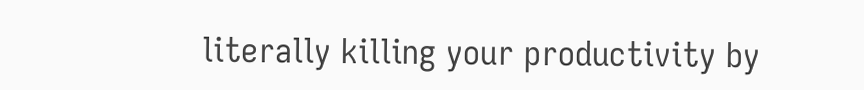literally killing your productivity by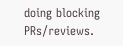doing blocking PRs/reviews.